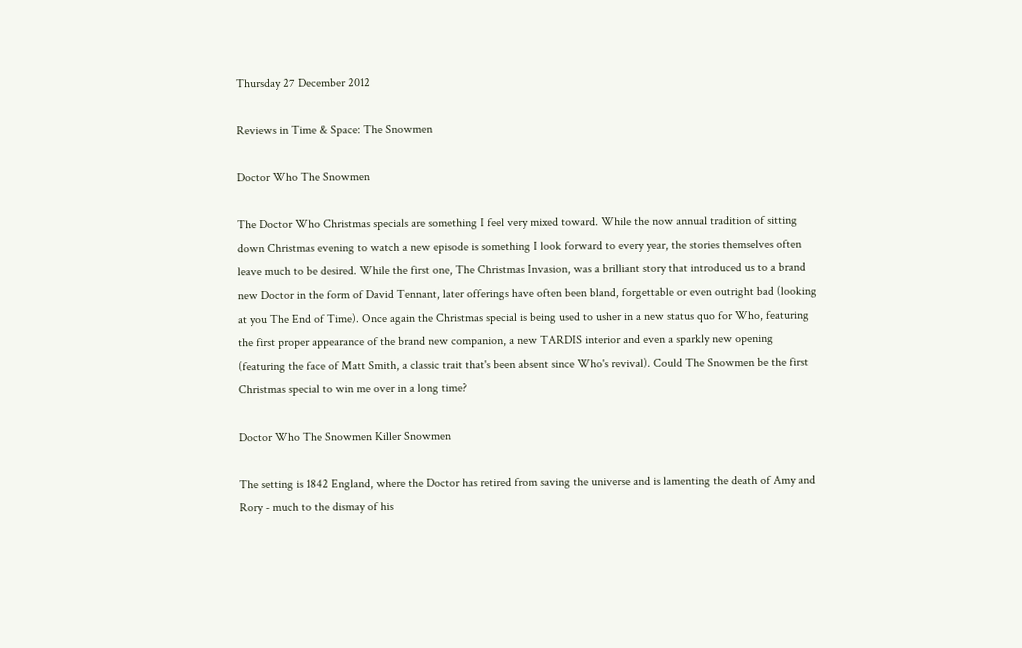Thursday 27 December 2012

Reviews in Time & Space: The Snowmen

Doctor Who The Snowmen

The Doctor Who Christmas specials are something I feel very mixed toward. While the now annual tradition of sitting down Christmas evening to watch a new episode is something I look forward to every year, the stories themselves often leave much to be desired. While the first one, The Christmas Invasion, was a brilliant story that introduced us to a brand new Doctor in the form of David Tennant, later offerings have often been bland, forgettable or even outright bad (looking at you The End of Time). Once again the Christmas special is being used to usher in a new status quo for Who, featuring the first proper appearance of the brand new companion, a new TARDIS interior and even a sparkly new opening (featuring the face of Matt Smith, a classic trait that's been absent since Who's revival). Could The Snowmen be the first Christmas special to win me over in a long time?

Doctor Who The Snowmen Killer Snowmen

The setting is 1842 England, where the Doctor has retired from saving the universe and is lamenting the death of Amy and Rory - much to the dismay of his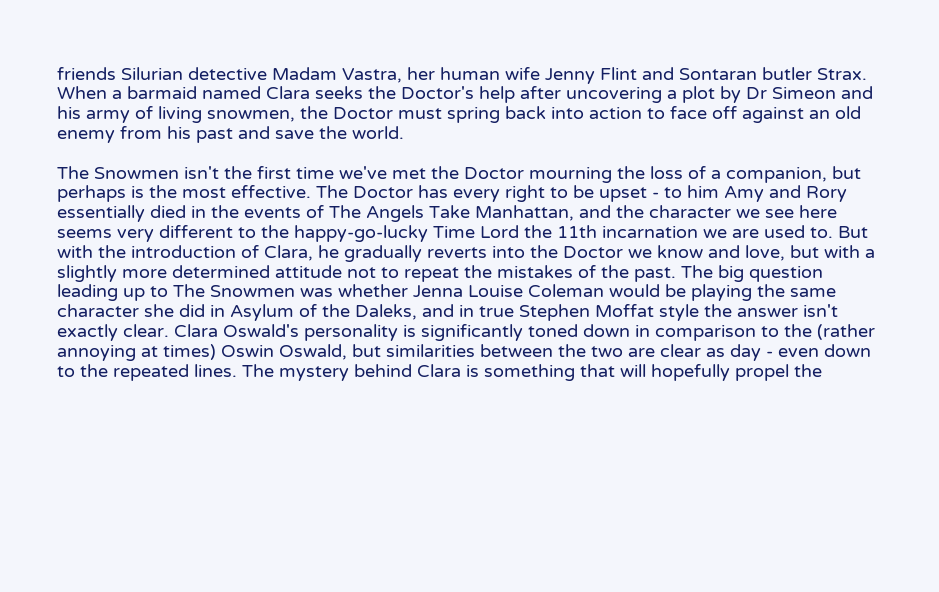friends Silurian detective Madam Vastra, her human wife Jenny Flint and Sontaran butler Strax. When a barmaid named Clara seeks the Doctor's help after uncovering a plot by Dr Simeon and his army of living snowmen, the Doctor must spring back into action to face off against an old enemy from his past and save the world.

The Snowmen isn't the first time we've met the Doctor mourning the loss of a companion, but perhaps is the most effective. The Doctor has every right to be upset - to him Amy and Rory essentially died in the events of The Angels Take Manhattan, and the character we see here seems very different to the happy-go-lucky Time Lord the 11th incarnation we are used to. But with the introduction of Clara, he gradually reverts into the Doctor we know and love, but with a slightly more determined attitude not to repeat the mistakes of the past. The big question leading up to The Snowmen was whether Jenna Louise Coleman would be playing the same character she did in Asylum of the Daleks, and in true Stephen Moffat style the answer isn't exactly clear. Clara Oswald's personality is significantly toned down in comparison to the (rather annoying at times) Oswin Oswald, but similarities between the two are clear as day - even down to the repeated lines. The mystery behind Clara is something that will hopefully propel the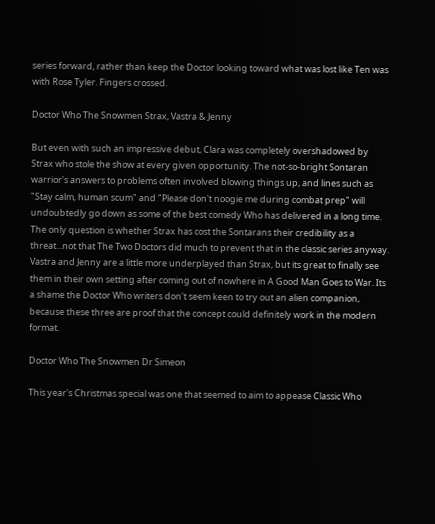series forward, rather than keep the Doctor looking toward what was lost like Ten was with Rose Tyler. Fingers crossed.

Doctor Who The Snowmen Strax, Vastra & Jenny

But even with such an impressive debut, Clara was completely overshadowed by Strax who stole the show at every given opportunity. The not-so-bright Sontaran warrior's answers to problems often involved blowing things up, and lines such as "Stay calm, human scum" and "Please don't noogie me during combat prep" will undoubtedly go down as some of the best comedy Who has delivered in a long time. The only question is whether Strax has cost the Sontarans their credibility as a threat...not that The Two Doctors did much to prevent that in the classic series anyway. Vastra and Jenny are a little more underplayed than Strax, but its great to finally see them in their own setting after coming out of nowhere in A Good Man Goes to War. Its a shame the Doctor Who writers don't seem keen to try out an alien companion, because these three are proof that the concept could definitely work in the modern format.

Doctor Who The Snowmen Dr Simeon

This year's Christmas special was one that seemed to aim to appease Classic Who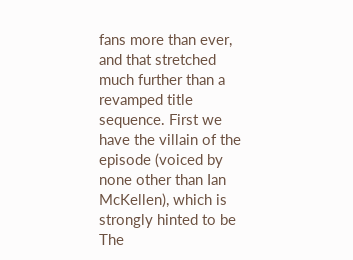fans more than ever, and that stretched much further than a revamped title sequence. First we have the villain of the episode (voiced by none other than Ian McKellen), which is strongly hinted to be The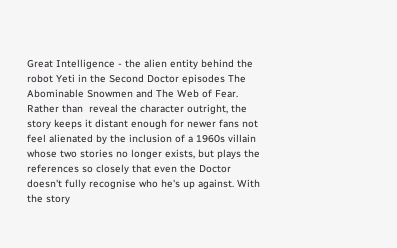Great Intelligence - the alien entity behind the robot Yeti in the Second Doctor episodes The Abominable Snowmen and The Web of Fear. Rather than  reveal the character outright, the story keeps it distant enough for newer fans not feel alienated by the inclusion of a 1960s villain whose two stories no longer exists, but plays the references so closely that even the Doctor doesn't fully recognise who he's up against. With the story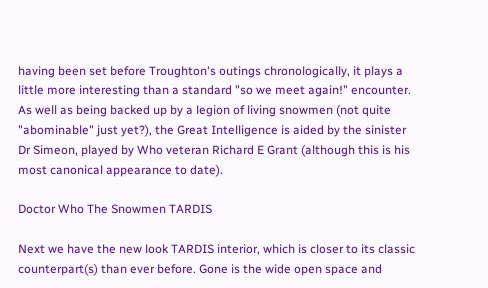having been set before Troughton's outings chronologically, it plays a little more interesting than a standard "so we meet again!" encounter. As well as being backed up by a legion of living snowmen (not quite "abominable" just yet?), the Great Intelligence is aided by the sinister Dr Simeon, played by Who veteran Richard E Grant (although this is his most canonical appearance to date).

Doctor Who The Snowmen TARDIS

Next we have the new look TARDIS interior, which is closer to its classic counterpart(s) than ever before. Gone is the wide open space and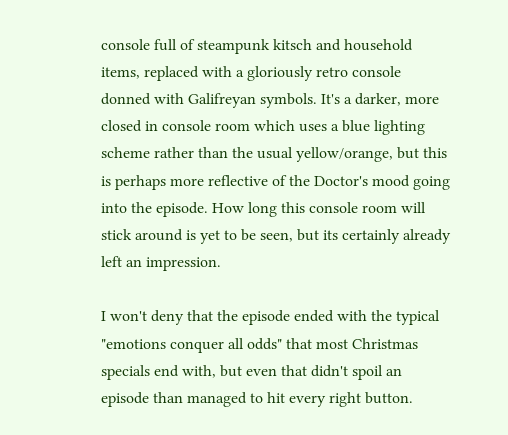console full of steampunk kitsch and household items, replaced with a gloriously retro console donned with Galifreyan symbols. It's a darker, more closed in console room which uses a blue lighting scheme rather than the usual yellow/orange, but this is perhaps more reflective of the Doctor's mood going into the episode. How long this console room will stick around is yet to be seen, but its certainly already left an impression.

I won't deny that the episode ended with the typical "emotions conquer all odds" that most Christmas specials end with, but even that didn't spoil an episode than managed to hit every right button.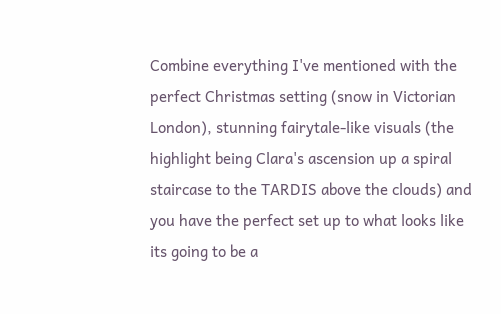Combine everything I've mentioned with the perfect Christmas setting (snow in Victorian London), stunning fairytale-like visuals (the highlight being Clara's ascension up a spiral staircase to the TARDIS above the clouds) and you have the perfect set up to what looks like its going to be a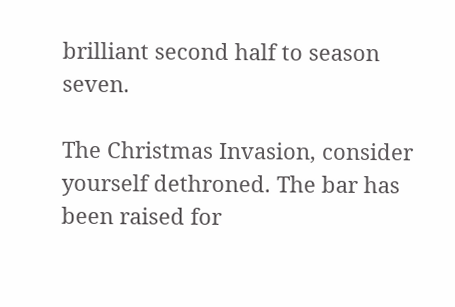brilliant second half to season seven.

The Christmas Invasion, consider yourself dethroned. The bar has been raised for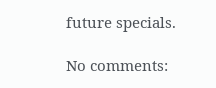future specials.

No comments: